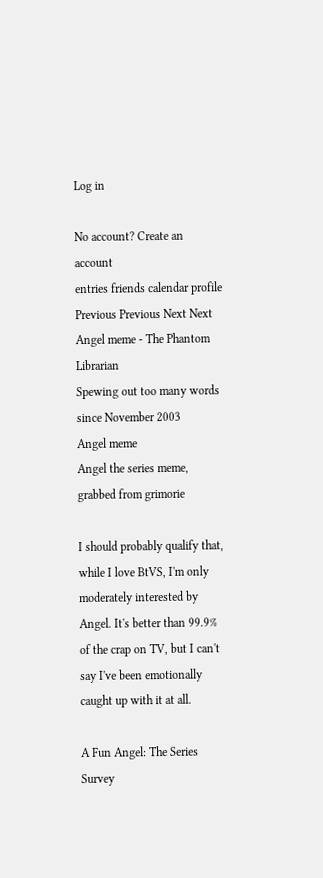Log in

No account? Create an account
entries friends calendar profile Previous Previous Next Next
Angel meme - The Phantom Librarian
Spewing out too many words since November 2003
Angel meme
Angel the series meme, grabbed from grimorie

I should probably qualify that, while I love BtVS, I'm only moderately interested by Angel. It's better than 99.9% of the crap on TV, but I can't say I've been emotionally caught up with it at all.

A Fun Angel: The Series Survey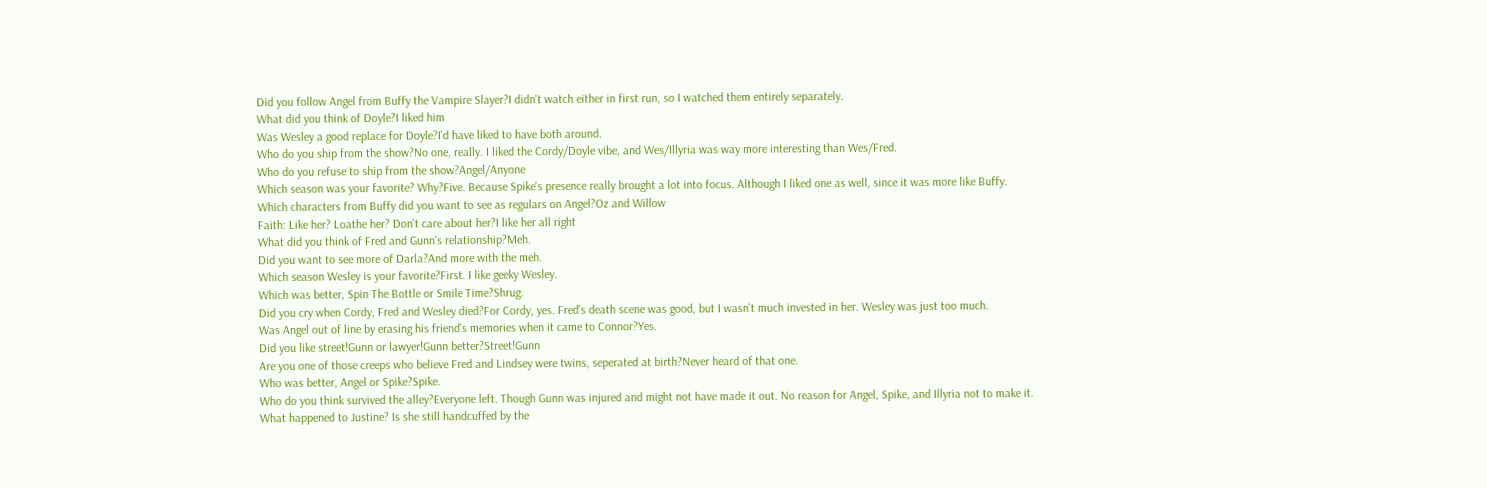Did you follow Angel from Buffy the Vampire Slayer?I didn't watch either in first run, so I watched them entirely separately.
What did you think of Doyle?I liked him
Was Wesley a good replace for Doyle?I'd have liked to have both around.
Who do you ship from the show?No one, really. I liked the Cordy/Doyle vibe, and Wes/Illyria was way more interesting than Wes/Fred.
Who do you refuse to ship from the show?Angel/Anyone
Which season was your favorite? Why?Five. Because Spike's presence really brought a lot into focus. Although I liked one as well, since it was more like Buffy.
Which characters from Buffy did you want to see as regulars on Angel?Oz and Willow
Faith: Like her? Loathe her? Don't care about her?I like her all right
What did you think of Fred and Gunn's relationship?Meh.
Did you want to see more of Darla?And more with the meh.
Which season Wesley is your favorite?First. I like geeky Wesley.
Which was better, Spin The Bottle or Smile Time?Shrug.
Did you cry when Cordy, Fred and Wesley died?For Cordy, yes. Fred's death scene was good, but I wasn't much invested in her. Wesley was just too much.
Was Angel out of line by erasing his friend's memories when it came to Connor?Yes.
Did you like street!Gunn or lawyer!Gunn better?Street!Gunn
Are you one of those creeps who believe Fred and Lindsey were twins, seperated at birth?Never heard of that one.
Who was better, Angel or Spike?Spike.
Who do you think survived the alley?Everyone left. Though Gunn was injured and might not have made it out. No reason for Angel, Spike, and Illyria not to make it.
What happened to Justine? Is she still handcuffed by the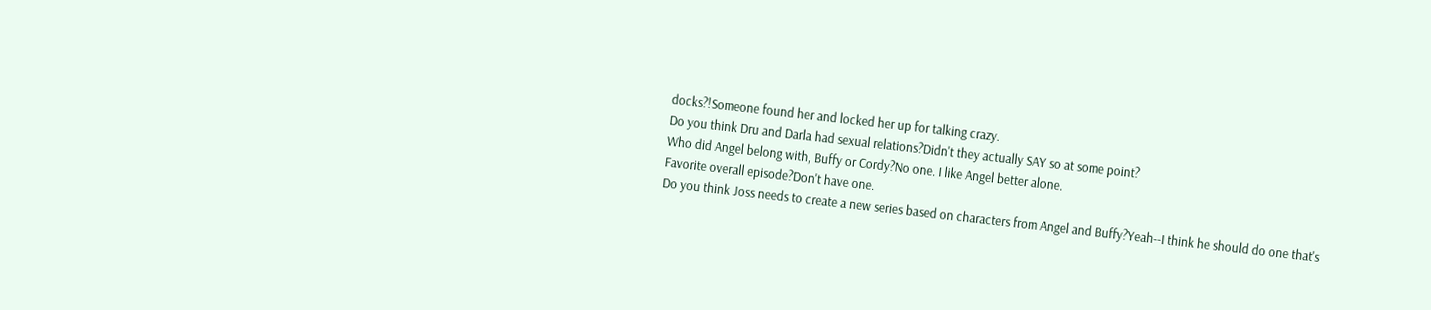docks?!Someone found her and locked her up for talking crazy.
Do you think Dru and Darla had sexual relations?Didn't they actually SAY so at some point?
Who did Angel belong with, Buffy or Cordy?No one. I like Angel better alone.
Favorite overall episode?Don't have one.
Do you think Joss needs to create a new series based on characters from Angel and Buffy?Yeah--I think he should do one that's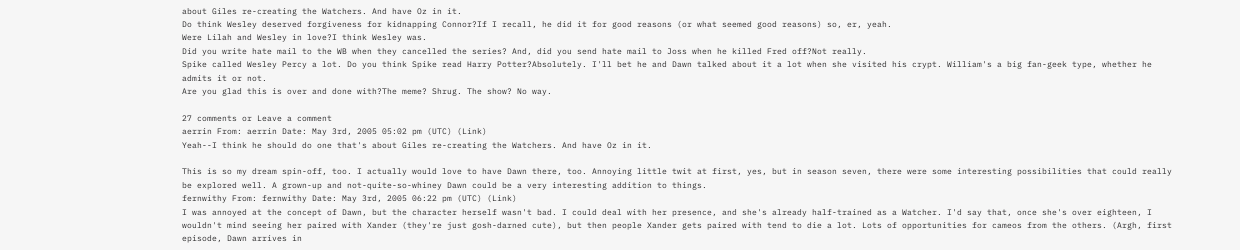about Giles re-creating the Watchers. And have Oz in it.
Do think Wesley deserved forgiveness for kidnapping Connor?If I recall, he did it for good reasons (or what seemed good reasons) so, er, yeah.
Were Lilah and Wesley in love?I think Wesley was.
Did you write hate mail to the WB when they cancelled the series? And, did you send hate mail to Joss when he killed Fred off?Not really.
Spike called Wesley Percy a lot. Do you think Spike read Harry Potter?Absolutely. I'll bet he and Dawn talked about it a lot when she visited his crypt. William's a big fan-geek type, whether he admits it or not.
Are you glad this is over and done with?The meme? Shrug. The show? No way.

27 comments or Leave a comment
aerrin From: aerrin Date: May 3rd, 2005 05:02 pm (UTC) (Link)
Yeah--I think he should do one that's about Giles re-creating the Watchers. And have Oz in it.

This is so my dream spin-off, too. I actually would love to have Dawn there, too. Annoying little twit at first, yes, but in season seven, there were some interesting possibilities that could really be explored well. A grown-up and not-quite-so-whiney Dawn could be a very interesting addition to things.
fernwithy From: fernwithy Date: May 3rd, 2005 06:22 pm (UTC) (Link)
I was annoyed at the concept of Dawn, but the character herself wasn't bad. I could deal with her presence, and she's already half-trained as a Watcher. I'd say that, once she's over eighteen, I wouldn't mind seeing her paired with Xander (they're just gosh-darned cute), but then people Xander gets paired with tend to die a lot. Lots of opportunities for cameos from the others. (Argh, first episode, Dawn arrives in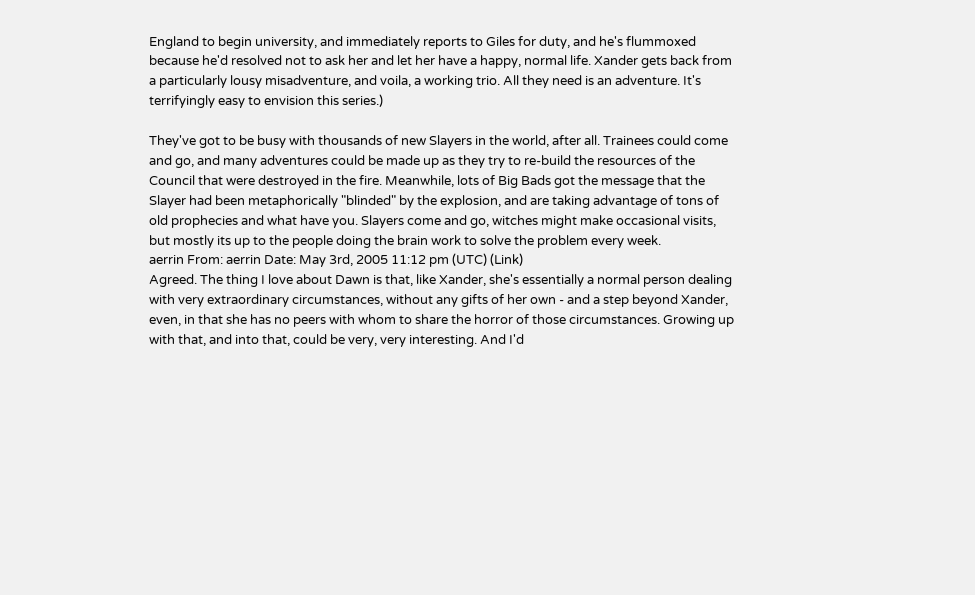England to begin university, and immediately reports to Giles for duty, and he's flummoxed because he'd resolved not to ask her and let her have a happy, normal life. Xander gets back from a particularly lousy misadventure, and voila, a working trio. All they need is an adventure. It's terrifyingly easy to envision this series.)

They've got to be busy with thousands of new Slayers in the world, after all. Trainees could come and go, and many adventures could be made up as they try to re-build the resources of the Council that were destroyed in the fire. Meanwhile, lots of Big Bads got the message that the Slayer had been metaphorically "blinded" by the explosion, and are taking advantage of tons of old prophecies and what have you. Slayers come and go, witches might make occasional visits, but mostly its up to the people doing the brain work to solve the problem every week.
aerrin From: aerrin Date: May 3rd, 2005 11:12 pm (UTC) (Link)
Agreed. The thing I love about Dawn is that, like Xander, she's essentially a normal person dealing with very extraordinary circumstances, without any gifts of her own - and a step beyond Xander, even, in that she has no peers with whom to share the horror of those circumstances. Growing up with that, and into that, could be very, very interesting. And I'd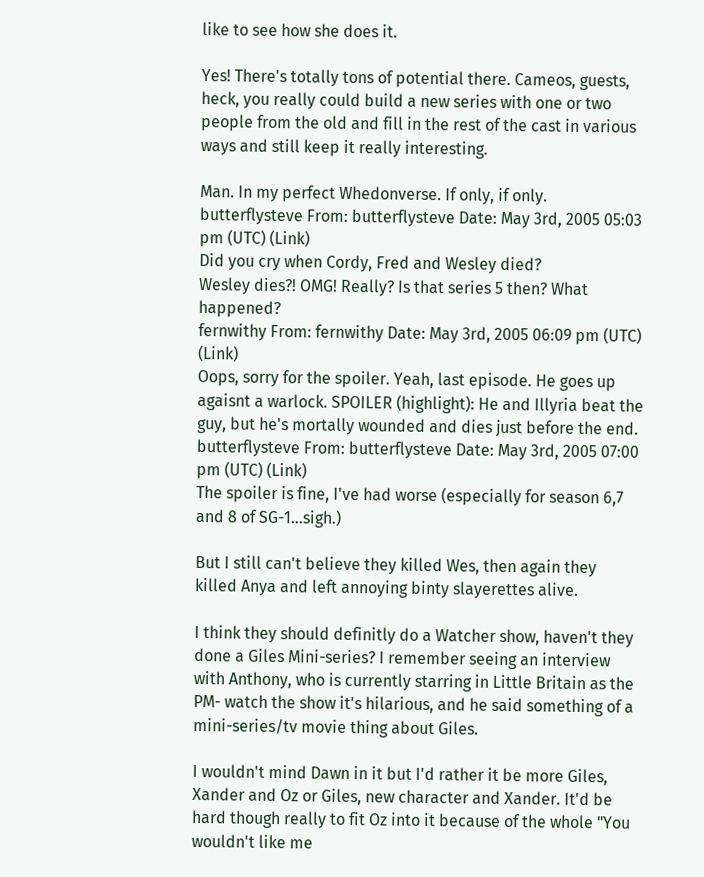like to see how she does it.

Yes! There's totally tons of potential there. Cameos, guests, heck, you really could build a new series with one or two people from the old and fill in the rest of the cast in various ways and still keep it really interesting.

Man. In my perfect Whedonverse. If only, if only.
butterflysteve From: butterflysteve Date: May 3rd, 2005 05:03 pm (UTC) (Link)
Did you cry when Cordy, Fred and Wesley died?
Wesley dies?! OMG! Really? Is that series 5 then? What happened?
fernwithy From: fernwithy Date: May 3rd, 2005 06:09 pm (UTC) (Link)
Oops, sorry for the spoiler. Yeah, last episode. He goes up agaisnt a warlock. SPOILER (highlight): He and Illyria beat the guy, but he's mortally wounded and dies just before the end.
butterflysteve From: butterflysteve Date: May 3rd, 2005 07:00 pm (UTC) (Link)
The spoiler is fine, I've had worse (especially for season 6,7 and 8 of SG-1...sigh.)

But I still can't believe they killed Wes, then again they killed Anya and left annoying binty slayerettes alive.

I think they should definitly do a Watcher show, haven't they done a Giles Mini-series? I remember seeing an interview with Anthony, who is currently starring in Little Britain as the PM- watch the show it's hilarious, and he said something of a mini-series/tv movie thing about Giles.

I wouldn't mind Dawn in it but I'd rather it be more Giles, Xander and Oz or Giles, new character and Xander. It'd be hard though really to fit Oz into it because of the whole "You wouldn't like me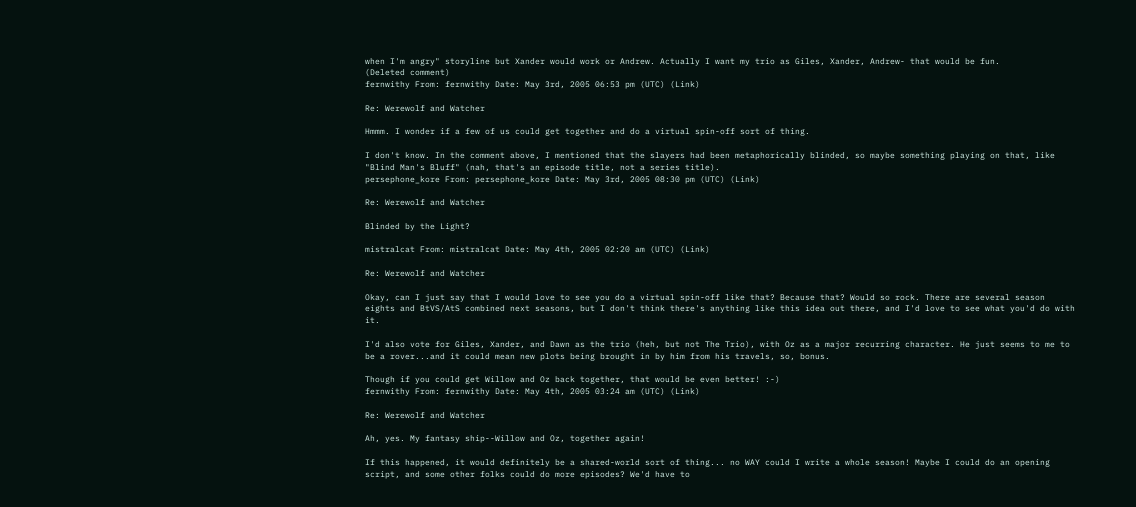when I'm angry" storyline but Xander would work or Andrew. Actually I want my trio as Giles, Xander, Andrew- that would be fun.
(Deleted comment)
fernwithy From: fernwithy Date: May 3rd, 2005 06:53 pm (UTC) (Link)

Re: Werewolf and Watcher

Hmmm. I wonder if a few of us could get together and do a virtual spin-off sort of thing.

I don't know. In the comment above, I mentioned that the slayers had been metaphorically blinded, so maybe something playing on that, like "Blind Man's Bluff" (nah, that's an episode title, not a series title).
persephone_kore From: persephone_kore Date: May 3rd, 2005 08:30 pm (UTC) (Link)

Re: Werewolf and Watcher

Blinded by the Light?

mistralcat From: mistralcat Date: May 4th, 2005 02:20 am (UTC) (Link)

Re: Werewolf and Watcher

Okay, can I just say that I would love to see you do a virtual spin-off like that? Because that? Would so rock. There are several season eights and BtVS/AtS combined next seasons, but I don't think there's anything like this idea out there, and I'd love to see what you'd do with it.

I'd also vote for Giles, Xander, and Dawn as the trio (heh, but not The Trio), with Oz as a major recurring character. He just seems to me to be a rover...and it could mean new plots being brought in by him from his travels, so, bonus.

Though if you could get Willow and Oz back together, that would be even better! :-)
fernwithy From: fernwithy Date: May 4th, 2005 03:24 am (UTC) (Link)

Re: Werewolf and Watcher

Ah, yes. My fantasy ship--Willow and Oz, together again!

If this happened, it would definitely be a shared-world sort of thing... no WAY could I write a whole season! Maybe I could do an opening script, and some other folks could do more episodes? We'd have to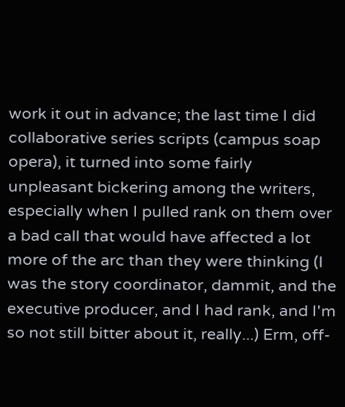work it out in advance; the last time I did collaborative series scripts (campus soap opera), it turned into some fairly unpleasant bickering among the writers, especially when I pulled rank on them over a bad call that would have affected a lot more of the arc than they were thinking (I was the story coordinator, dammit, and the executive producer, and I had rank, and I'm so not still bitter about it, really...) Erm, off-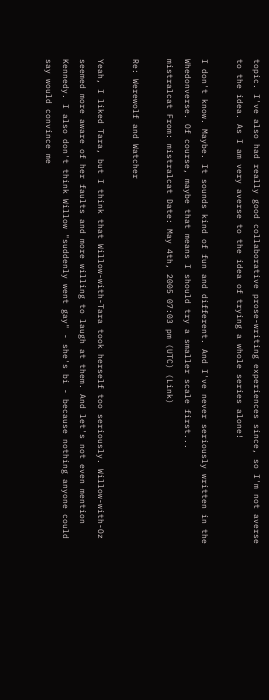topic. I've also had really good collaborative prose-writing experiences since, so I'm not averse to the idea. As I am very averse to the idea of trying a whole series alone!

I don't know. Maybe. It sounds kind of fun and different. And I've never seriously written in the Whedonverse. Of course, maybe that means I should try a smaller scale first...
mistralcat From: mistralcat Date: May 4th, 2005 07:03 pm (UTC) (Link)

Re: Werewolf and Watcher

Yeah, I liked Tara, but I think that Willow-with-Tara took herself too seriously. Willow-with-Oz seemed more aware of her faults and more willing to laugh at them. And let's not even mention Kennedy. I also don't think Willow "suddenly went gay" - she's bi - because nothing anyone could say would convince me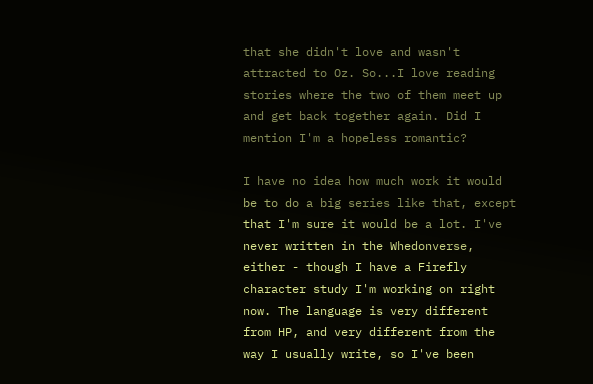that she didn't love and wasn't attracted to Oz. So...I love reading stories where the two of them meet up and get back together again. Did I mention I'm a hopeless romantic?

I have no idea how much work it would be to do a big series like that, except that I'm sure it would be a lot. I've never written in the Whedonverse, either - though I have a Firefly character study I'm working on right now. The language is very different from HP, and very different from the way I usually write, so I've been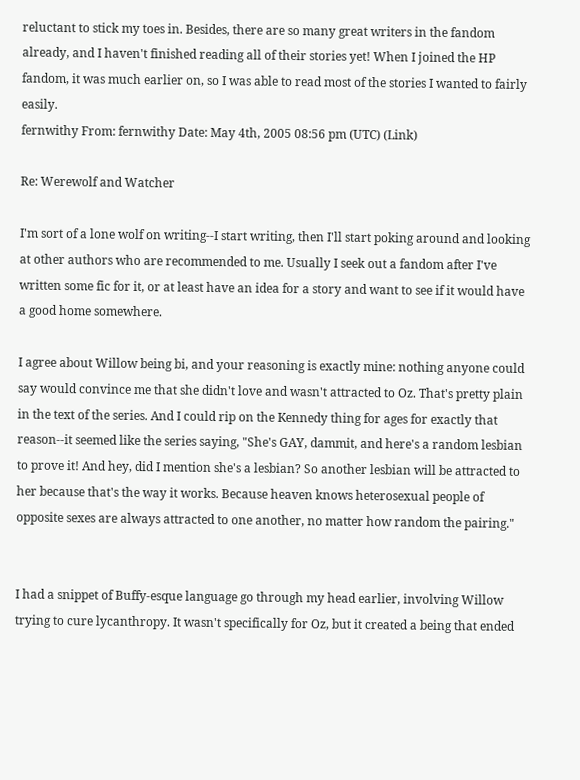reluctant to stick my toes in. Besides, there are so many great writers in the fandom already, and I haven't finished reading all of their stories yet! When I joined the HP fandom, it was much earlier on, so I was able to read most of the stories I wanted to fairly easily.
fernwithy From: fernwithy Date: May 4th, 2005 08:56 pm (UTC) (Link)

Re: Werewolf and Watcher

I'm sort of a lone wolf on writing--I start writing, then I'll start poking around and looking at other authors who are recommended to me. Usually I seek out a fandom after I've written some fic for it, or at least have an idea for a story and want to see if it would have a good home somewhere.

I agree about Willow being bi, and your reasoning is exactly mine: nothing anyone could say would convince me that she didn't love and wasn't attracted to Oz. That's pretty plain in the text of the series. And I could rip on the Kennedy thing for ages for exactly that reason--it seemed like the series saying, "She's GAY, dammit, and here's a random lesbian to prove it! And hey, did I mention she's a lesbian? So another lesbian will be attracted to her because that's the way it works. Because heaven knows heterosexual people of opposite sexes are always attracted to one another, no matter how random the pairing."


I had a snippet of Buffy-esque language go through my head earlier, involving Willow trying to cure lycanthropy. It wasn't specifically for Oz, but it created a being that ended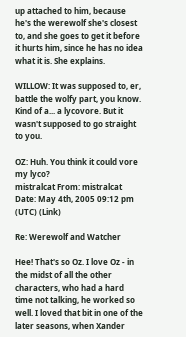up attached to him, because he's the werewolf she's closest to, and she goes to get it before it hurts him, since he has no idea what it is. She explains.

WILLOW: It was supposed to, er, battle the wolfy part, you know. Kind of a... a lycovore. But it wasn't supposed to go straight to you.

OZ: Huh. You think it could vore my lyco?
mistralcat From: mistralcat Date: May 4th, 2005 09:12 pm (UTC) (Link)

Re: Werewolf and Watcher

Hee! That's so Oz. I love Oz - in the midst of all the other characters, who had a hard time not talking, he worked so well. I loved that bit in one of the later seasons, when Xander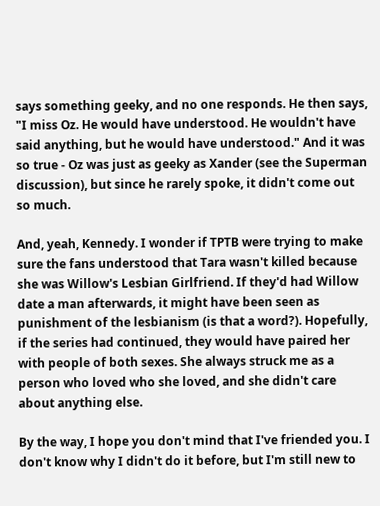says something geeky, and no one responds. He then says, "I miss Oz. He would have understood. He wouldn't have said anything, but he would have understood." And it was so true - Oz was just as geeky as Xander (see the Superman discussion), but since he rarely spoke, it didn't come out so much.

And, yeah, Kennedy. I wonder if TPTB were trying to make sure the fans understood that Tara wasn't killed because she was Willow's Lesbian Girlfriend. If they'd had Willow date a man afterwards, it might have been seen as punishment of the lesbianism (is that a word?). Hopefully, if the series had continued, they would have paired her with people of both sexes. She always struck me as a person who loved who she loved, and she didn't care about anything else.

By the way, I hope you don't mind that I've friended you. I don't know why I didn't do it before, but I'm still new to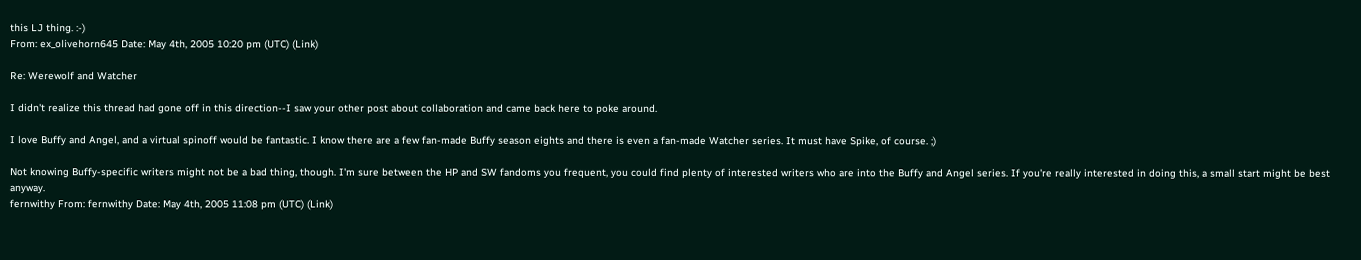this LJ thing. :-)
From: ex_olivehorn645 Date: May 4th, 2005 10:20 pm (UTC) (Link)

Re: Werewolf and Watcher

I didn't realize this thread had gone off in this direction--I saw your other post about collaboration and came back here to poke around.

I love Buffy and Angel, and a virtual spinoff would be fantastic. I know there are a few fan-made Buffy season eights and there is even a fan-made Watcher series. It must have Spike, of course. ;)

Not knowing Buffy-specific writers might not be a bad thing, though. I'm sure between the HP and SW fandoms you frequent, you could find plenty of interested writers who are into the Buffy and Angel series. If you're really interested in doing this, a small start might be best anyway.
fernwithy From: fernwithy Date: May 4th, 2005 11:08 pm (UTC) (Link)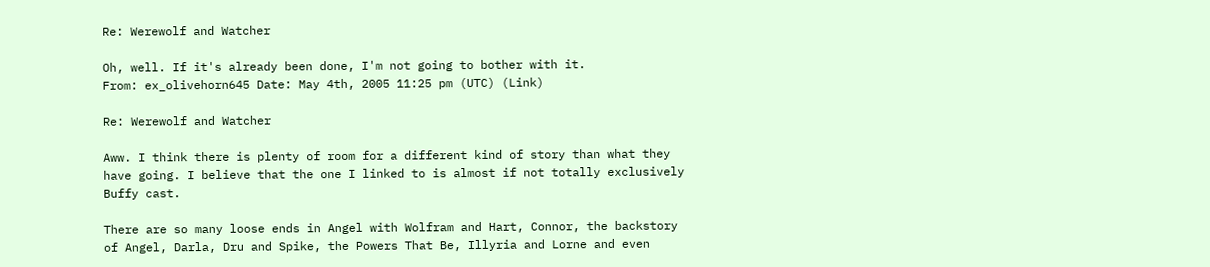Re: Werewolf and Watcher

Oh, well. If it's already been done, I'm not going to bother with it.
From: ex_olivehorn645 Date: May 4th, 2005 11:25 pm (UTC) (Link)

Re: Werewolf and Watcher

Aww. I think there is plenty of room for a different kind of story than what they have going. I believe that the one I linked to is almost if not totally exclusively Buffy cast.

There are so many loose ends in Angel with Wolfram and Hart, Connor, the backstory of Angel, Darla, Dru and Spike, the Powers That Be, Illyria and Lorne and even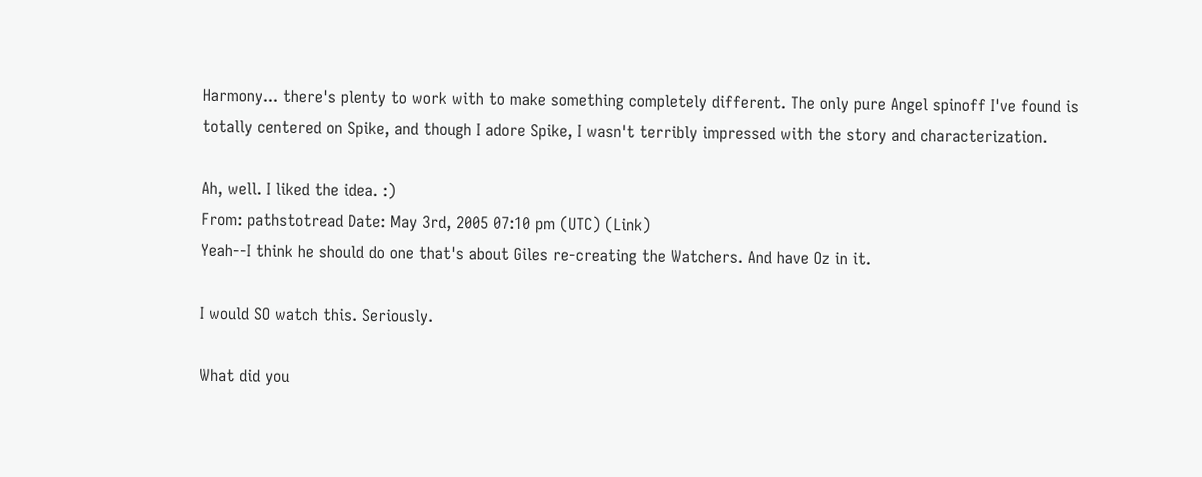Harmony... there's plenty to work with to make something completely different. The only pure Angel spinoff I've found is totally centered on Spike, and though I adore Spike, I wasn't terribly impressed with the story and characterization.

Ah, well. I liked the idea. :)
From: pathstotread Date: May 3rd, 2005 07:10 pm (UTC) (Link)
Yeah--I think he should do one that's about Giles re-creating the Watchers. And have Oz in it.

I would SO watch this. Seriously.

What did you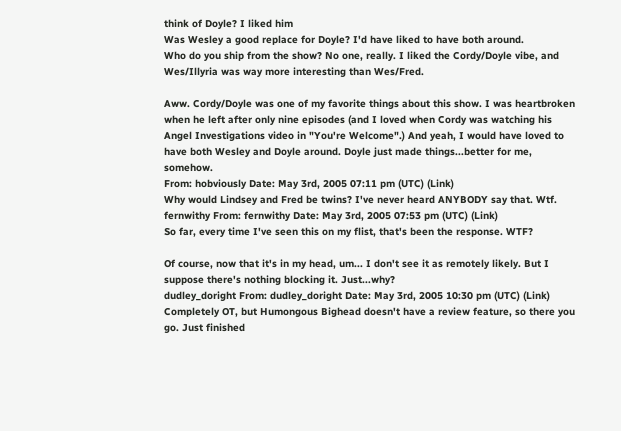think of Doyle? I liked him
Was Wesley a good replace for Doyle? I'd have liked to have both around.
Who do you ship from the show? No one, really. I liked the Cordy/Doyle vibe, and Wes/Illyria was way more interesting than Wes/Fred.

Aww. Cordy/Doyle was one of my favorite things about this show. I was heartbroken when he left after only nine episodes (and I loved when Cordy was watching his Angel Investigations video in "You're Welcome".) And yeah, I would have loved to have both Wesley and Doyle around. Doyle just made things...better for me, somehow.
From: hobviously Date: May 3rd, 2005 07:11 pm (UTC) (Link)
Why would Lindsey and Fred be twins? I've never heard ANYBODY say that. Wtf.
fernwithy From: fernwithy Date: May 3rd, 2005 07:53 pm (UTC) (Link)
So far, every time I've seen this on my flist, that's been the response. WTF?

Of course, now that it's in my head, um... I don't see it as remotely likely. But I suppose there's nothing blocking it. Just...why?
dudley_doright From: dudley_doright Date: May 3rd, 2005 10:30 pm (UTC) (Link)
Completely OT, but Humongous Bighead doesn't have a review feature, so there you go. Just finished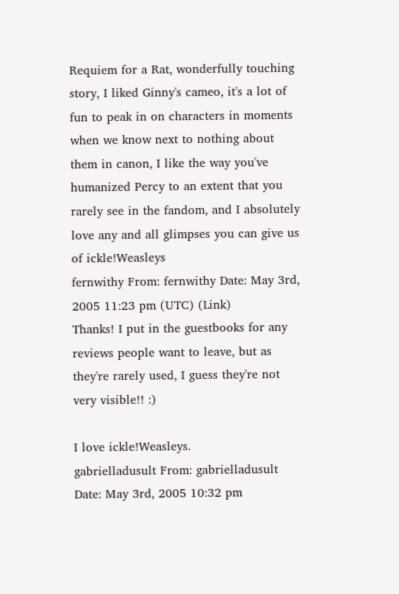Requiem for a Rat, wonderfully touching story, I liked Ginny's cameo, it's a lot of fun to peak in on characters in moments when we know next to nothing about them in canon, I like the way you've humanized Percy to an extent that you rarely see in the fandom, and I absolutely love any and all glimpses you can give us of ickle!Weasleys
fernwithy From: fernwithy Date: May 3rd, 2005 11:23 pm (UTC) (Link)
Thanks! I put in the guestbooks for any reviews people want to leave, but as they're rarely used, I guess they're not very visible!! :)

I love ickle!Weasleys.
gabrielladusult From: gabrielladusult Date: May 3rd, 2005 10:32 pm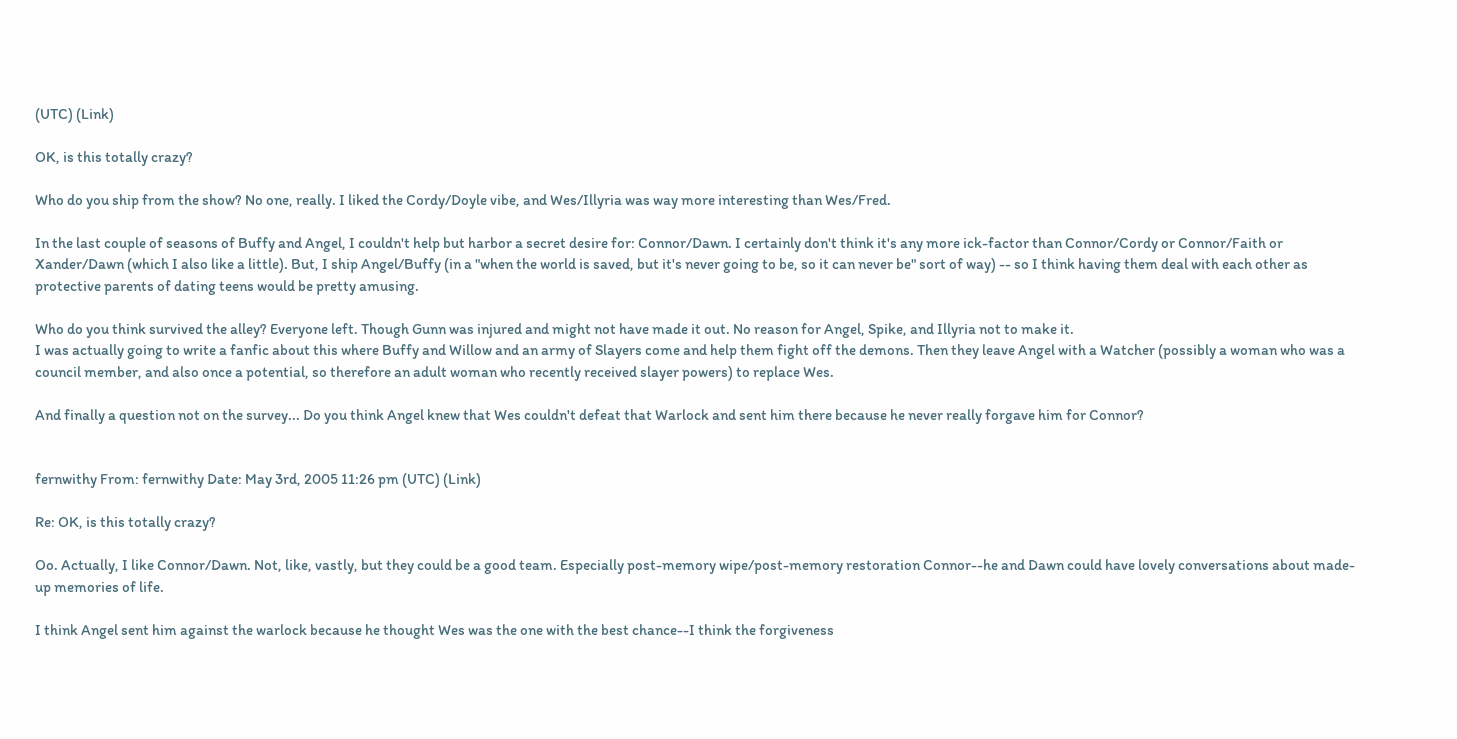(UTC) (Link)

OK, is this totally crazy?

Who do you ship from the show? No one, really. I liked the Cordy/Doyle vibe, and Wes/Illyria was way more interesting than Wes/Fred.

In the last couple of seasons of Buffy and Angel, I couldn't help but harbor a secret desire for: Connor/Dawn. I certainly don't think it's any more ick-factor than Connor/Cordy or Connor/Faith or Xander/Dawn (which I also like a little). But, I ship Angel/Buffy (in a "when the world is saved, but it's never going to be, so it can never be" sort of way) -- so I think having them deal with each other as protective parents of dating teens would be pretty amusing.

Who do you think survived the alley? Everyone left. Though Gunn was injured and might not have made it out. No reason for Angel, Spike, and Illyria not to make it.
I was actually going to write a fanfic about this where Buffy and Willow and an army of Slayers come and help them fight off the demons. Then they leave Angel with a Watcher (possibly a woman who was a council member, and also once a potential, so therefore an adult woman who recently received slayer powers) to replace Wes.

And finally a question not on the survey... Do you think Angel knew that Wes couldn't defeat that Warlock and sent him there because he never really forgave him for Connor?


fernwithy From: fernwithy Date: May 3rd, 2005 11:26 pm (UTC) (Link)

Re: OK, is this totally crazy?

Oo. Actually, I like Connor/Dawn. Not, like, vastly, but they could be a good team. Especially post-memory wipe/post-memory restoration Connor--he and Dawn could have lovely conversations about made-up memories of life.

I think Angel sent him against the warlock because he thought Wes was the one with the best chance--I think the forgiveness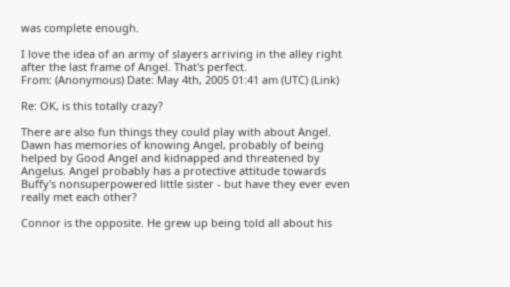was complete enough.

I love the idea of an army of slayers arriving in the alley right after the last frame of Angel. That's perfect.
From: (Anonymous) Date: May 4th, 2005 01:41 am (UTC) (Link)

Re: OK, is this totally crazy?

There are also fun things they could play with about Angel. Dawn has memories of knowing Angel, probably of being helped by Good Angel and kidnapped and threatened by Angelus. Angel probably has a protective attitude towards Buffy's nonsuperpowered little sister - but have they ever even really met each other?

Connor is the opposite. He grew up being told all about his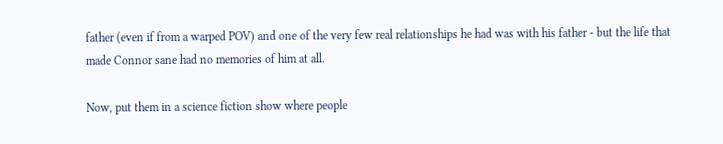father (even if from a warped POV) and one of the very few real relationships he had was with his father - but the life that made Connor sane had no memories of him at all.

Now, put them in a science fiction show where people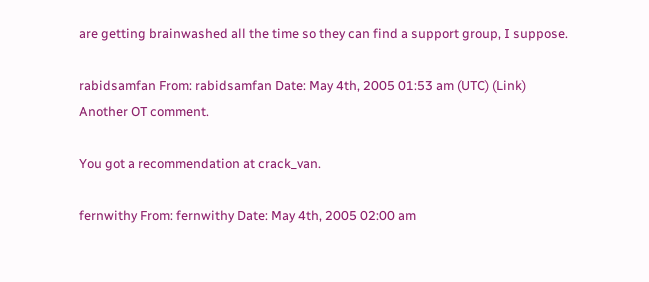are getting brainwashed all the time so they can find a support group, I suppose.

rabidsamfan From: rabidsamfan Date: May 4th, 2005 01:53 am (UTC) (Link)
Another OT comment.

You got a recommendation at crack_van.

fernwithy From: fernwithy Date: May 4th, 2005 02:00 am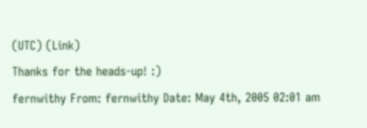(UTC) (Link)
Thanks for the heads-up! :)
fernwithy From: fernwithy Date: May 4th, 2005 02:01 am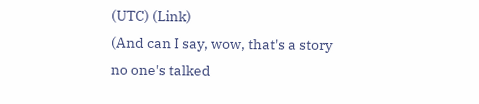(UTC) (Link)
(And can I say, wow, that's a story no one's talked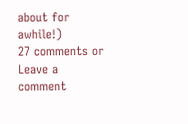about for awhile!)
27 comments or Leave a comment